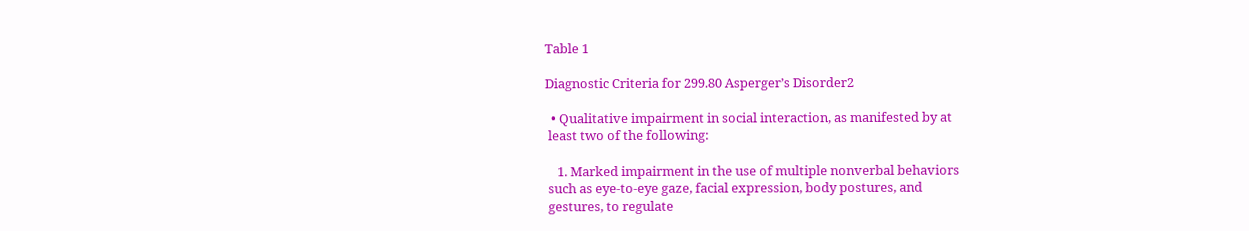Table 1

Diagnostic Criteria for 299.80 Asperger’s Disorder2

  • Qualitative impairment in social interaction, as manifested by at
 least two of the following:

    1. Marked impairment in the use of multiple nonverbal behaviors
 such as eye-to-eye gaze, facial expression, body postures, and
 gestures, to regulate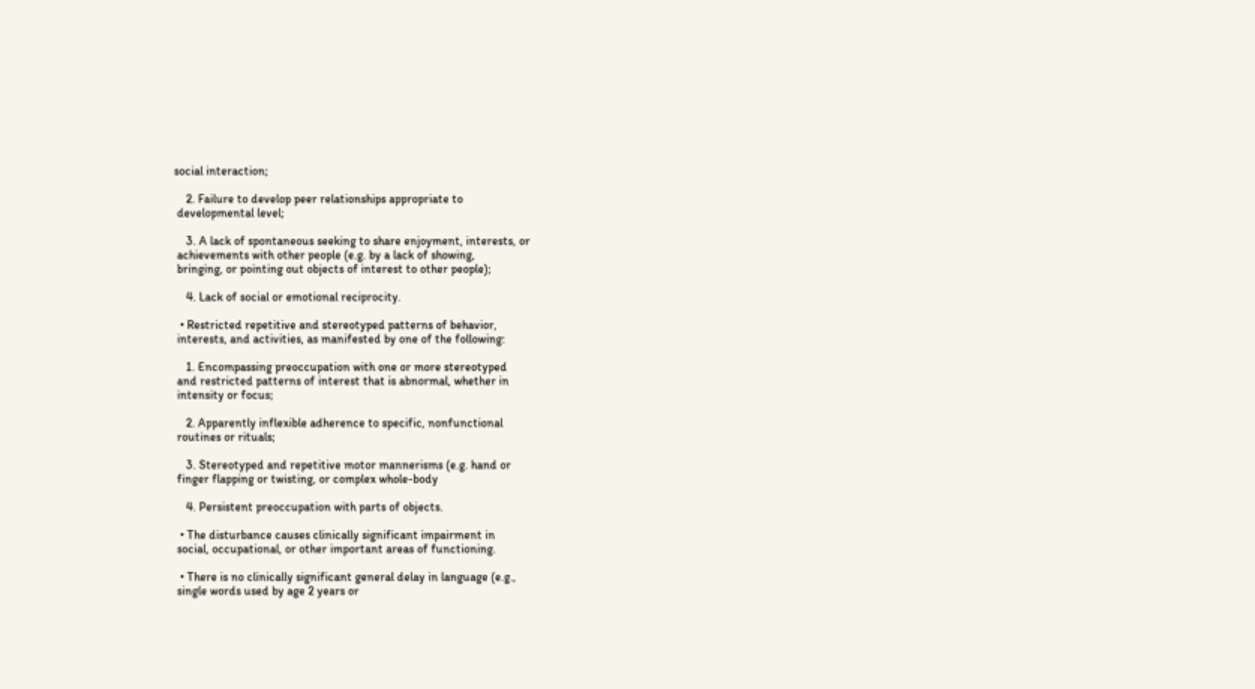social interaction;

    2. Failure to develop peer relationships appropriate to
 developmental level;

    3. A lack of spontaneous seeking to share enjoyment, interests, or
 achievements with other people (e.g. by a lack of showing,
 bringing, or pointing out objects of interest to other people);

    4. Lack of social or emotional reciprocity.

  • Restricted repetitive and stereotyped patterns of behavior,
 interests, and activities, as manifested by one of the following:

    1. Encompassing preoccupation with one or more stereotyped
 and restricted patterns of interest that is abnormal, whether in
 intensity or focus;

    2. Apparently inflexible adherence to specific, nonfunctional
 routines or rituals;

    3. Stereotyped and repetitive motor mannerisms (e.g. hand or
 finger flapping or twisting, or complex whole-body

    4. Persistent preoccupation with parts of objects.

  • The disturbance causes clinically significant impairment in
 social, occupational, or other important areas of functioning.

  • There is no clinically significant general delay in language (e.g.,
 single words used by age 2 years or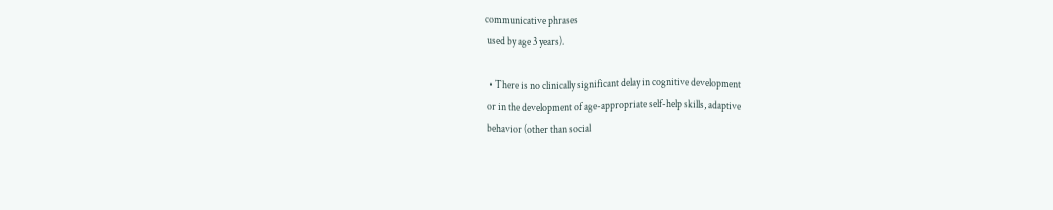communicative phrases
 used by age 3 years).

  • There is no clinically significant delay in cognitive development
 or in the development of age-appropriate self-help skills, adaptive
 behavior (other than social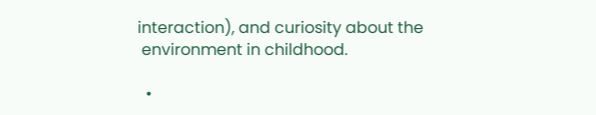interaction), and curiosity about the
 environment in childhood.

  •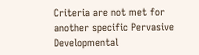Criteria are not met for another specific Pervasive Developmental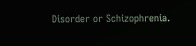Disorder or Schizophrenia.